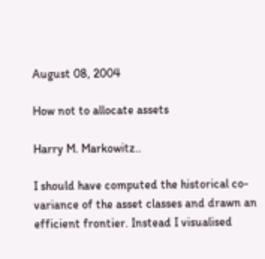August 08, 2004

How not to allocate assets

Harry M. Markowitz..

I should have computed the historical co-variance of the asset classes and drawn an efficient frontier. Instead I visualised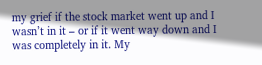my grief if the stock market went up and I wasn’t in it – or if it went way down and I was completely in it. My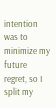intention was to minimize my future regret, so I split my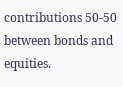contributions 50-50 between bonds and equities.